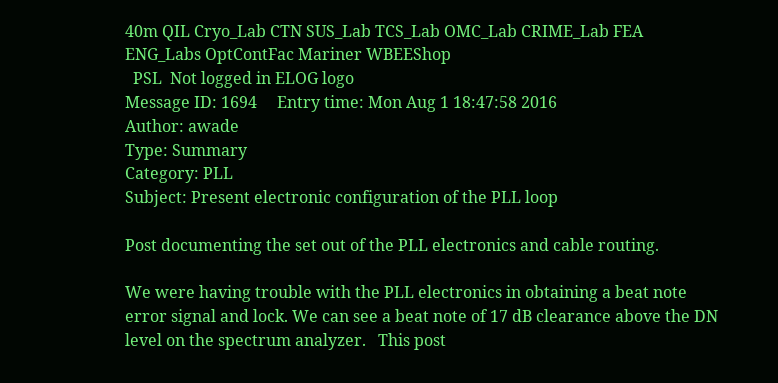40m QIL Cryo_Lab CTN SUS_Lab TCS_Lab OMC_Lab CRIME_Lab FEA ENG_Labs OptContFac Mariner WBEEShop
  PSL  Not logged in ELOG logo
Message ID: 1694     Entry time: Mon Aug 1 18:47:58 2016
Author: awade
Type: Summary
Category: PLL
Subject: Present electronic configuration of the PLL loop

Post documenting the set out of the PLL electronics and cable routing.

We were having trouble with the PLL electronics in obtaining a beat note error signal and lock. We can see a beat note of 17 dB clearance above the DN level on the spectrum analyzer.   This post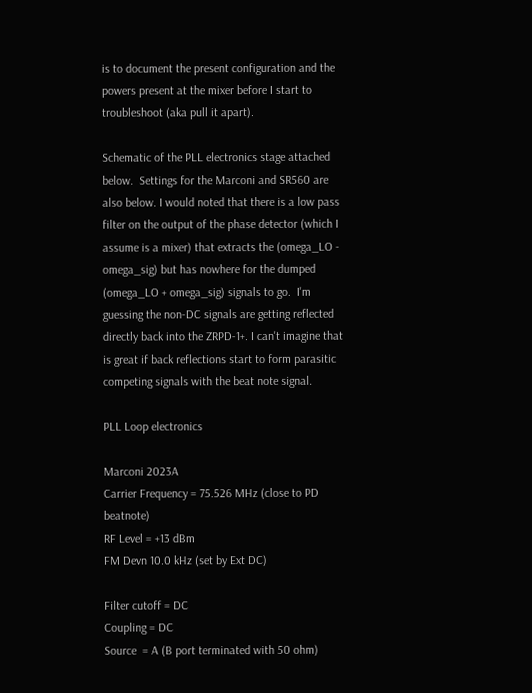is to document the present configuration and the powers present at the mixer before I start to troubleshoot (aka pull it apart).

Schematic of the PLL electronics stage attached below.  Settings for the Marconi and SR560 are also below. I would noted that there is a low pass filter on the output of the phase detector (which I assume is a mixer) that extracts the (omega_LO - omega_sig) but has nowhere for the dumped (omega_LO + omega_sig) signals to go.  I'm guessing the non-DC signals are getting reflected directly back into the ZRPD-1+. I can't imagine that is great if back reflections start to form parasitic competing signals with the beat note signal.

PLL Loop electronics

Marconi 2023A
Carrier Frequency = 75.526 MHz (close to PD beatnote)
RF Level = +13 dBm
FM Devn 10.0 kHz (set by Ext DC)

Filter cutoff = DC
Coupling = DC
Source  = A (B port terminated with 50 ohm)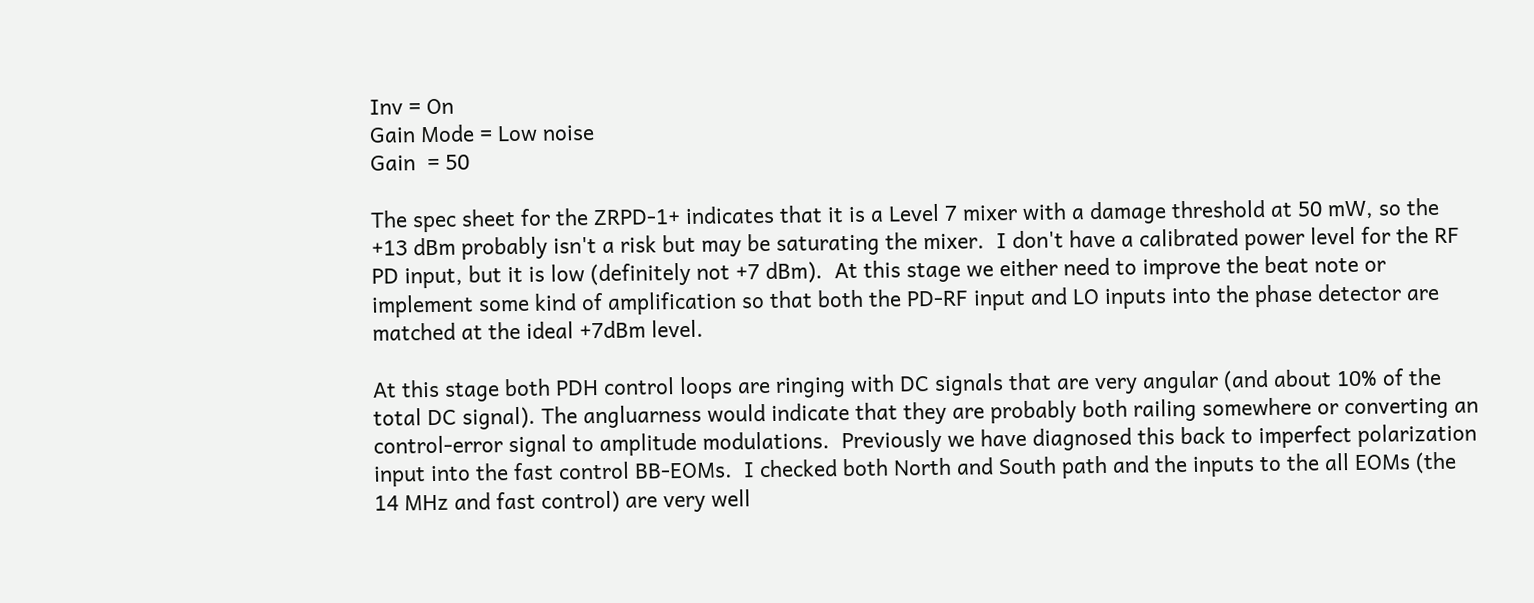Inv = On
Gain Mode = Low noise
Gain  = 50

The spec sheet for the ZRPD-1+ indicates that it is a Level 7 mixer with a damage threshold at 50 mW, so the +13 dBm probably isn't a risk but may be saturating the mixer.  I don't have a calibrated power level for the RF PD input, but it is low (definitely not +7 dBm).  At this stage we either need to improve the beat note or implement some kind of amplification so that both the PD-RF input and LO inputs into the phase detector are matched at the ideal +7dBm level.

At this stage both PDH control loops are ringing with DC signals that are very angular (and about 10% of the total DC signal). The angluarness would indicate that they are probably both railing somewhere or converting an control-error signal to amplitude modulations.  Previously we have diagnosed this back to imperfect polarization input into the fast control BB-EOMs.  I checked both North and South path and the inputs to the all EOMs (the 14 MHz and fast control) are very well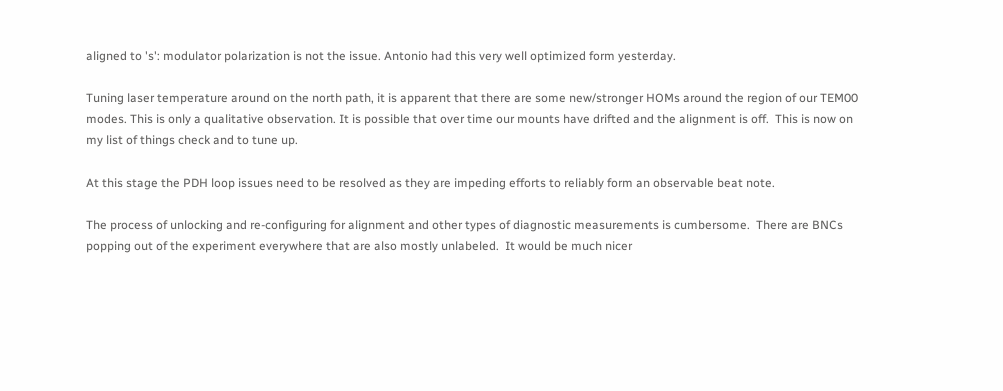aligned to 's': modulator polarization is not the issue. Antonio had this very well optimized form yesterday.

Tuning laser temperature around on the north path, it is apparent that there are some new/stronger HOMs around the region of our TEM00 modes. This is only a qualitative observation. It is possible that over time our mounts have drifted and the alignment is off.  This is now on my list of things check and to tune up.

At this stage the PDH loop issues need to be resolved as they are impeding efforts to reliably form an observable beat note.

The process of unlocking and re-configuring for alignment and other types of diagnostic measurements is cumbersome.  There are BNCs popping out of the experiment everywhere that are also mostly unlabeled.  It would be much nicer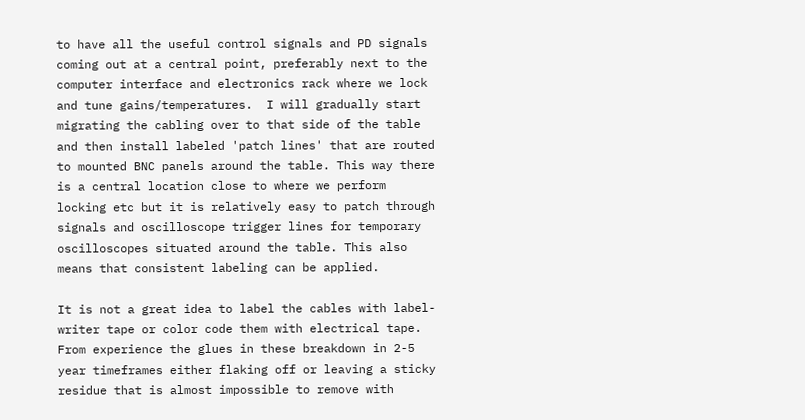to have all the useful control signals and PD signals coming out at a central point, preferably next to the computer interface and electronics rack where we lock and tune gains/temperatures.  I will gradually start migrating the cabling over to that side of the table and then install labeled 'patch lines' that are routed to mounted BNC panels around the table. This way there is a central location close to where we perform locking etc but it is relatively easy to patch through signals and oscilloscope trigger lines for temporary oscilloscopes situated around the table. This also means that consistent labeling can be applied.

It is not a great idea to label the cables with label-writer tape or color code them with electrical tape.  From experience the glues in these breakdown in 2-5 year timeframes either flaking off or leaving a sticky residue that is almost impossible to remove with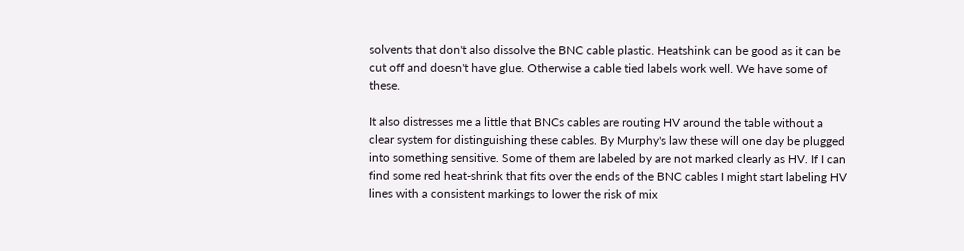solvents that don't also dissolve the BNC cable plastic. Heatshink can be good as it can be cut off and doesn't have glue. Otherwise a cable tied labels work well. We have some of these.

It also distresses me a little that BNCs cables are routing HV around the table without a clear system for distinguishing these cables. By Murphy's law these will one day be plugged into something sensitive. Some of them are labeled by are not marked clearly as HV. If I can find some red heat-shrink that fits over the ends of the BNC cables I might start labeling HV lines with a consistent markings to lower the risk of mix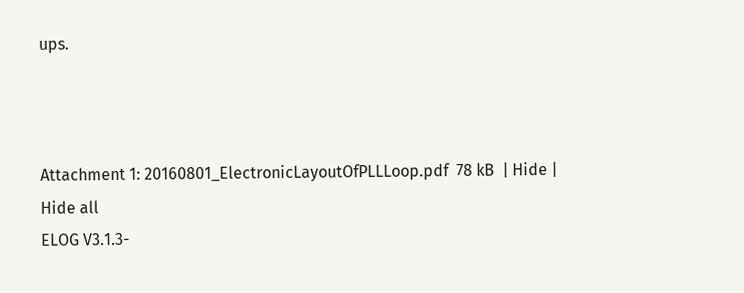ups.



Attachment 1: 20160801_ElectronicLayoutOfPLLLoop.pdf  78 kB  | Hide | Hide all
ELOG V3.1.3-